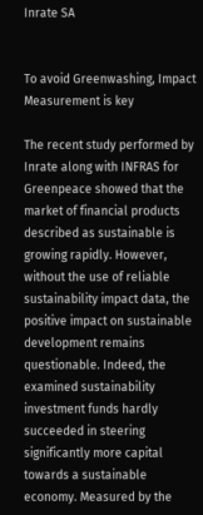Inrate SA


To avoid Greenwashing, Impact Measurement is key

The recent study performed by Inrate along with INFRAS for Greenpeace showed that the market of financial products described as sustainable is growing rapidly. However, without the use of reliable sustainability impact data, the positive impact on sustainable development remains questionable. Indeed, the examined sustainability investment funds hardly succeeded in steering significantly more capital towards a sustainable economy. Measured by the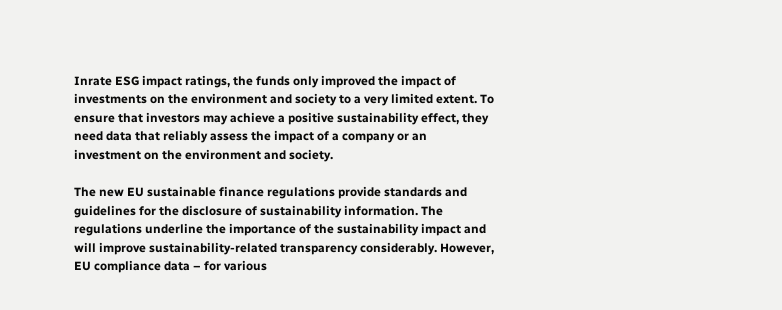Inrate ESG impact ratings, the funds only improved the impact of investments on the environment and society to a very limited extent. To ensure that investors may achieve a positive sustainability effect, they need data that reliably assess the impact of a company or an investment on the environment and society.

The new EU sustainable finance regulations provide standards and guidelines for the disclosure of sustainability information. The regulations underline the importance of the sustainability impact and will improve sustainability-related transparency considerably. However, EU compliance data – for various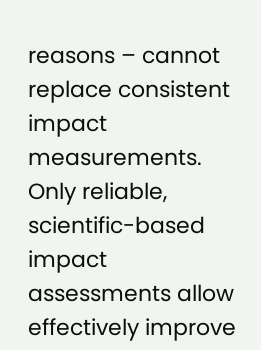reasons – cannot replace consistent impact measurements. Only reliable, scientific-based impact assessments allow effectively improve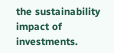the sustainability impact of investments.